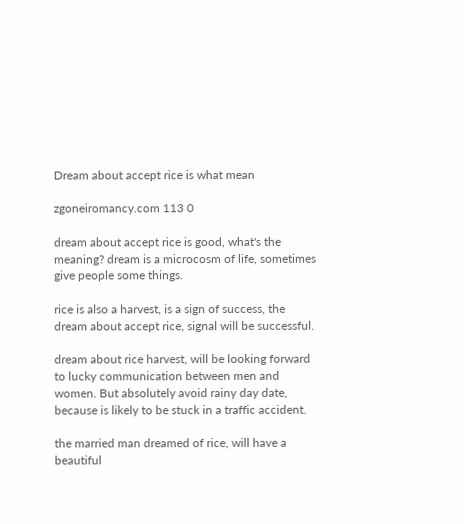Dream about accept rice is what mean

zgoneiromancy.com 113 0

dream about accept rice is good, what's the meaning? dream is a microcosm of life, sometimes give people some things.

rice is also a harvest, is a sign of success, the dream about accept rice, signal will be successful.

dream about rice harvest, will be looking forward to lucky communication between men and women. But absolutely avoid rainy day date, because is likely to be stuck in a traffic accident.

the married man dreamed of rice, will have a beautiful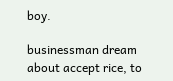boy.

businessman dream about accept rice, to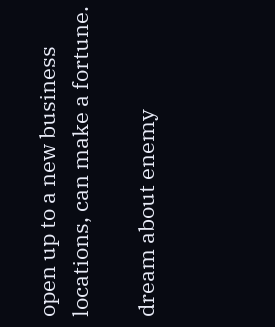open up to a new business locations, can make a fortune.

dream about enemy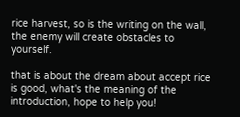rice harvest, so is the writing on the wall, the enemy will create obstacles to yourself.

that is about the dream about accept rice is good, what's the meaning of the introduction, hope to help you!